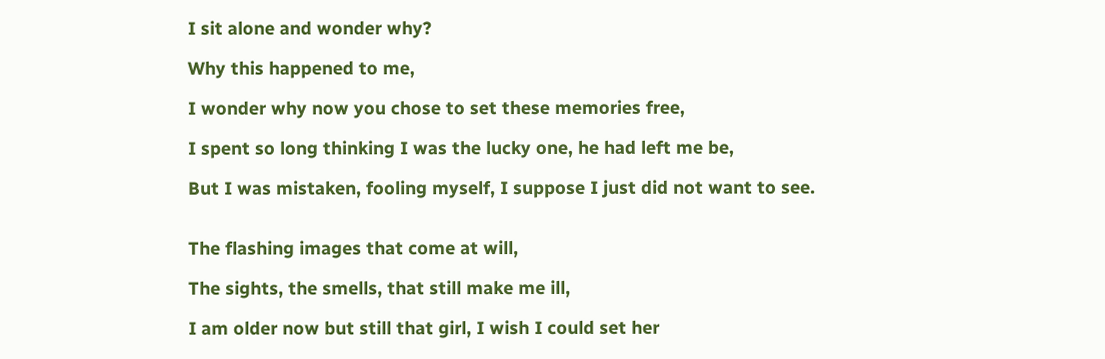I sit alone and wonder why?

Why this happened to me,

I wonder why now you chose to set these memories free,

I spent so long thinking I was the lucky one, he had left me be,

But I was mistaken, fooling myself, I suppose I just did not want to see.


The flashing images that come at will,

The sights, the smells, that still make me ill,

I am older now but still that girl, I wish I could set her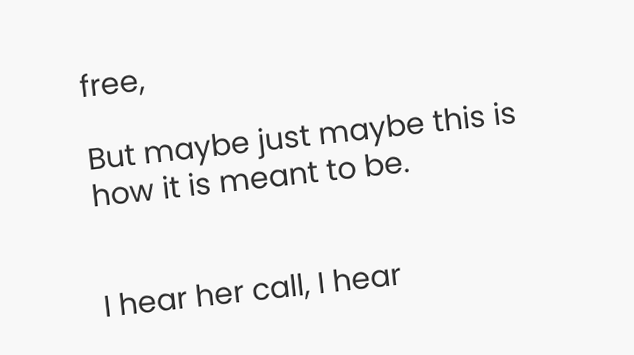free,

But maybe just maybe this is how it is meant to be.


I hear her call, I hear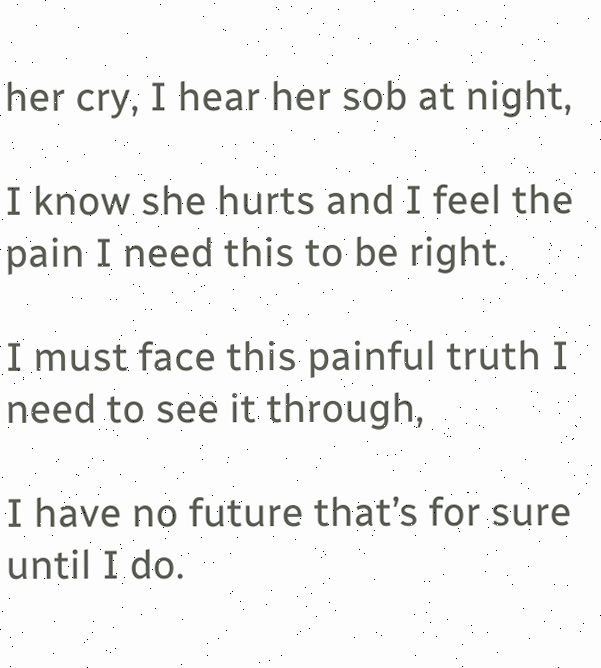her cry, I hear her sob at night,

I know she hurts and I feel the pain I need this to be right.

I must face this painful truth I need to see it through,

I have no future that’s for sure until I do.